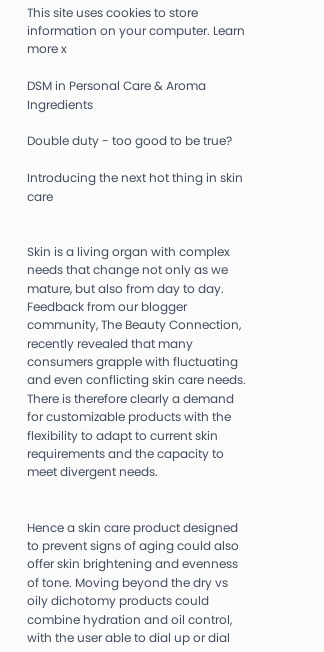This site uses cookies to store information on your computer. Learn more x

DSM in Personal Care & Aroma Ingredients

Double duty - too good to be true?

Introducing the next hot thing in skin care


Skin is a living organ with complex needs that change not only as we mature, but also from day to day. Feedback from our blogger community, The Beauty Connection, recently revealed that many consumers grapple with fluctuating and even conflicting skin care needs. There is therefore clearly a demand for customizable products with the flexibility to adapt to current skin requirements and the capacity to meet divergent needs.


Hence a skin care product designed to prevent signs of aging could also offer skin brightening and evenness of tone. Moving beyond the dry vs oily dichotomy products could combine hydration and oil control, with the user able to dial up or dial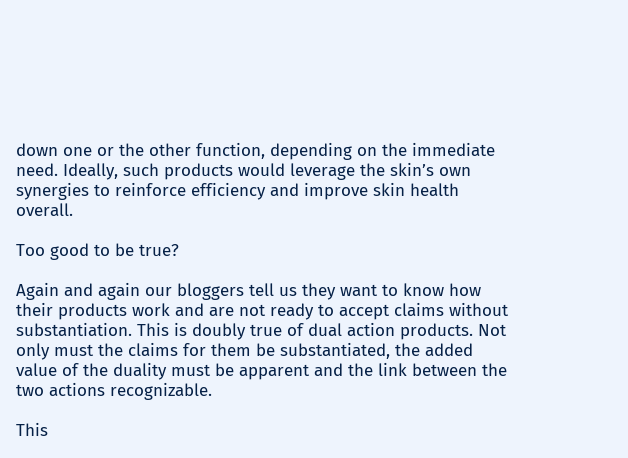down one or the other function, depending on the immediate need. Ideally, such products would leverage the skin’s own synergies to reinforce efficiency and improve skin health overall.

Too good to be true?

Again and again our bloggers tell us they want to know how their products work and are not ready to accept claims without substantiation. This is doubly true of dual action products. Not only must the claims for them be substantiated, the added value of the duality must be apparent and the link between the two actions recognizable.

This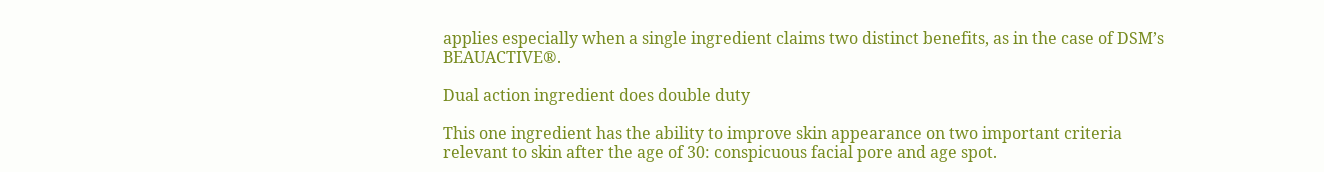applies especially when a single ingredient claims two distinct benefits, as in the case of DSM’s BEAUACTIVE®.

Dual action ingredient does double duty

This one ingredient has the ability to improve skin appearance on two important criteria relevant to skin after the age of 30: conspicuous facial pore and age spot.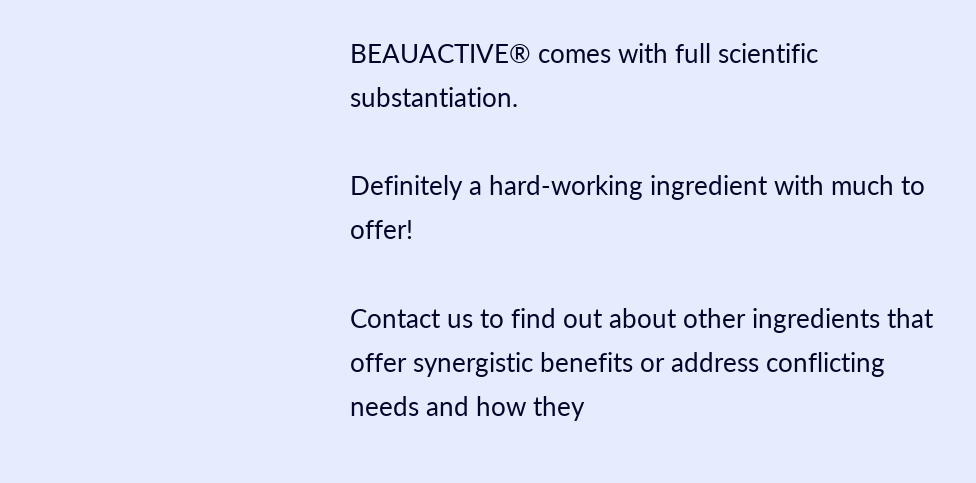BEAUACTIVE® comes with full scientific substantiation.

Definitely a hard-working ingredient with much to offer!

Contact us to find out about other ingredients that offer synergistic benefits or address conflicting needs and how they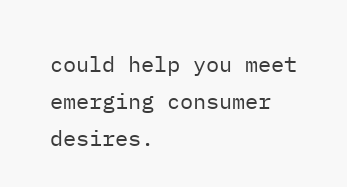could help you meet emerging consumer desires.